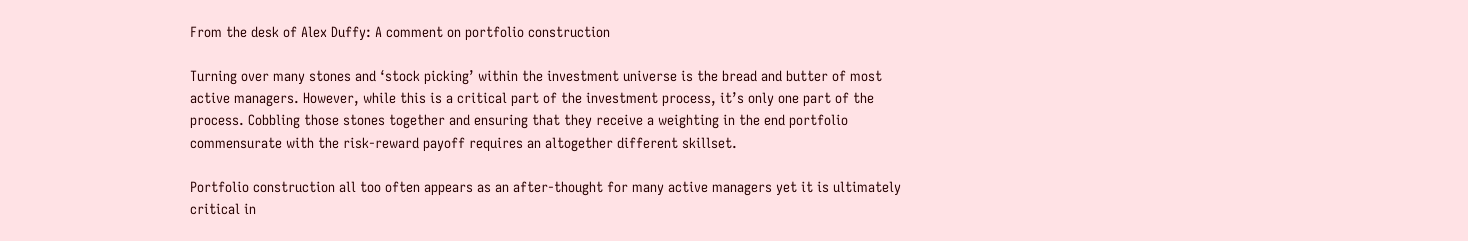From the desk of Alex Duffy: A comment on portfolio construction

Turning over many stones and ‘stock picking’ within the investment universe is the bread and butter of most active managers. However, while this is a critical part of the investment process, it’s only one part of the process. Cobbling those stones together and ensuring that they receive a weighting in the end portfolio commensurate with the risk-reward payoff requires an altogether different skillset.

Portfolio construction all too often appears as an after-thought for many active managers yet it is ultimately critical in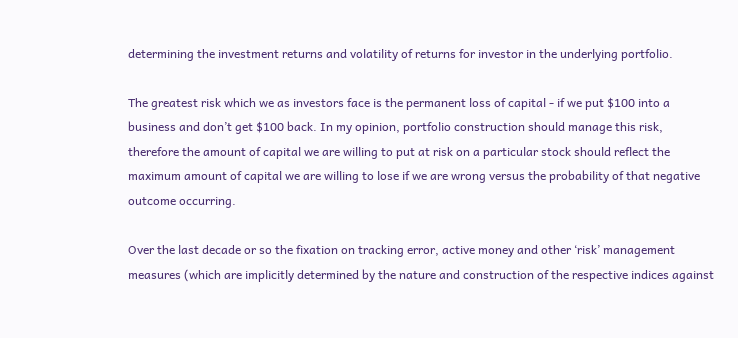determining the investment returns and volatility of returns for investor in the underlying portfolio.

The greatest risk which we as investors face is the permanent loss of capital - if we put $100 into a business and don’t get $100 back. In my opinion, portfolio construction should manage this risk, therefore the amount of capital we are willing to put at risk on a particular stock should reflect the maximum amount of capital we are willing to lose if we are wrong versus the probability of that negative outcome occurring.

Over the last decade or so the fixation on tracking error, active money and other ‘risk’ management measures (which are implicitly determined by the nature and construction of the respective indices against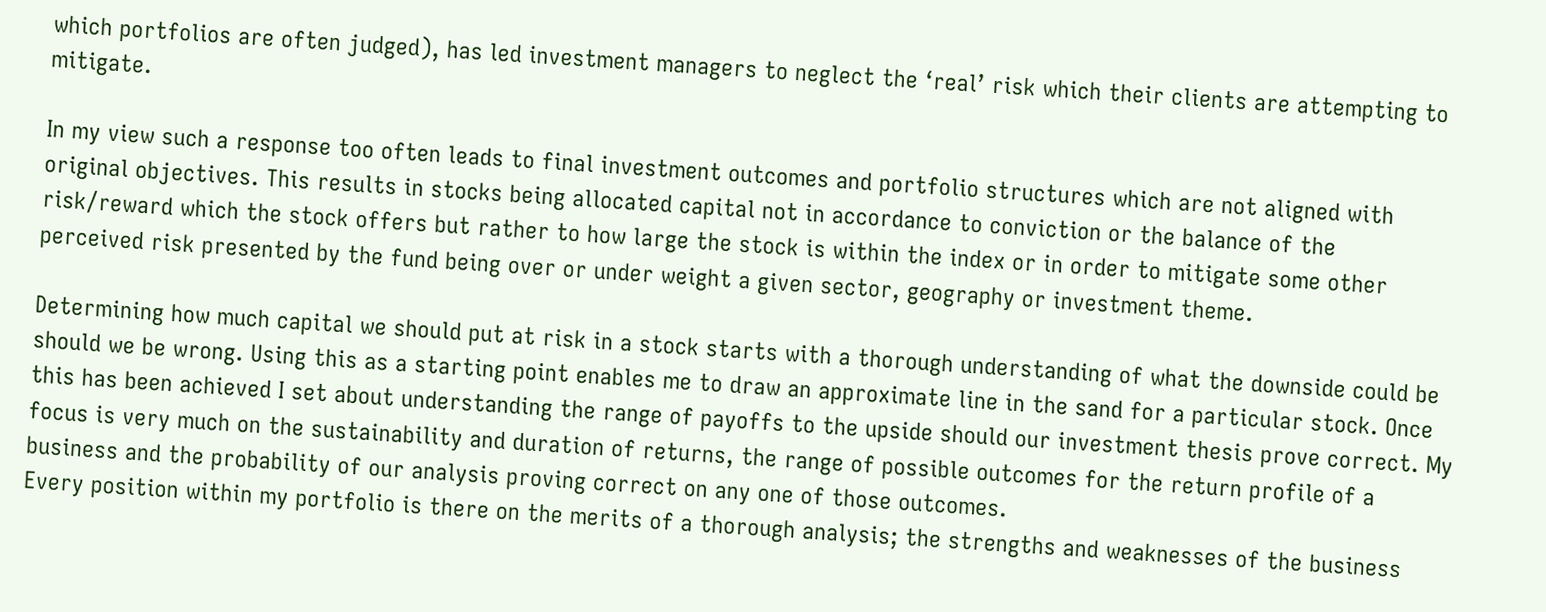which portfolios are often judged), has led investment managers to neglect the ‘real’ risk which their clients are attempting to mitigate.

In my view such a response too often leads to final investment outcomes and portfolio structures which are not aligned with original objectives. This results in stocks being allocated capital not in accordance to conviction or the balance of the risk/reward which the stock offers but rather to how large the stock is within the index or in order to mitigate some other perceived risk presented by the fund being over or under weight a given sector, geography or investment theme.

Determining how much capital we should put at risk in a stock starts with a thorough understanding of what the downside could be should we be wrong. Using this as a starting point enables me to draw an approximate line in the sand for a particular stock. Once this has been achieved I set about understanding the range of payoffs to the upside should our investment thesis prove correct. My focus is very much on the sustainability and duration of returns, the range of possible outcomes for the return profile of a business and the probability of our analysis proving correct on any one of those outcomes.
Every position within my portfolio is there on the merits of a thorough analysis; the strengths and weaknesses of the business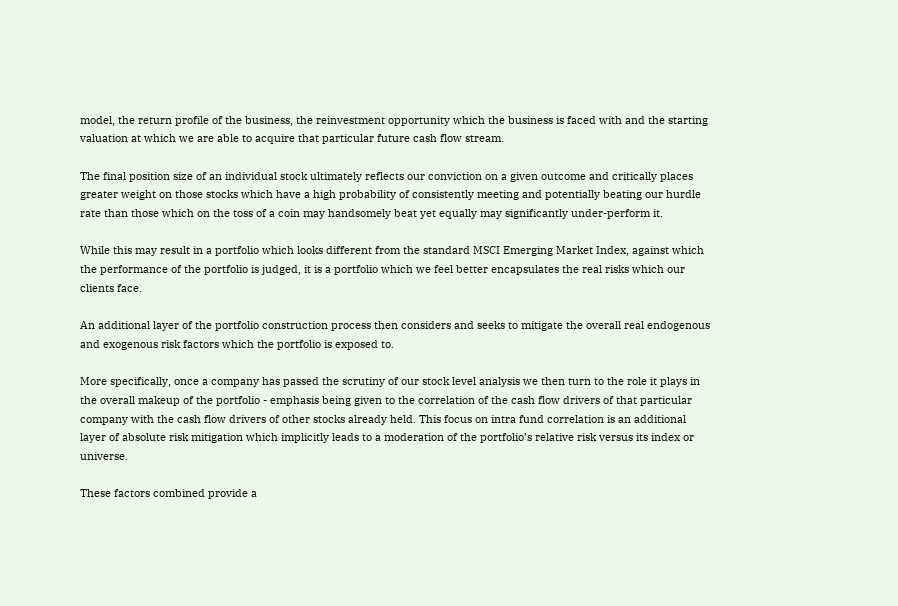model, the return profile of the business, the reinvestment opportunity which the business is faced with and the starting valuation at which we are able to acquire that particular future cash flow stream.

The final position size of an individual stock ultimately reflects our conviction on a given outcome and critically places greater weight on those stocks which have a high probability of consistently meeting and potentially beating our hurdle rate than those which on the toss of a coin may handsomely beat yet equally may significantly under-perform it.

While this may result in a portfolio which looks different from the standard MSCI Emerging Market Index, against which the performance of the portfolio is judged, it is a portfolio which we feel better encapsulates the real risks which our clients face.

An additional layer of the portfolio construction process then considers and seeks to mitigate the overall real endogenous and exogenous risk factors which the portfolio is exposed to.

More specifically, once a company has passed the scrutiny of our stock level analysis we then turn to the role it plays in the overall makeup of the portfolio - emphasis being given to the correlation of the cash flow drivers of that particular company with the cash flow drivers of other stocks already held. This focus on intra fund correlation is an additional layer of absolute risk mitigation which implicitly leads to a moderation of the portfolio’s relative risk versus its index or universe.

These factors combined provide a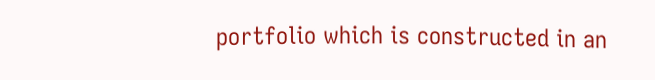portfolio which is constructed in an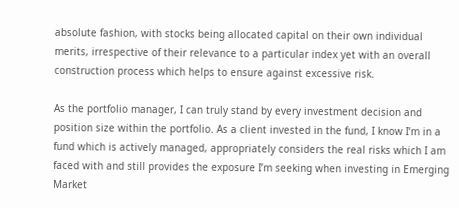absolute fashion, with stocks being allocated capital on their own individual merits, irrespective of their relevance to a particular index yet with an overall construction process which helps to ensure against excessive risk.

As the portfolio manager, I can truly stand by every investment decision and position size within the portfolio. As a client invested in the fund, I know I’m in a fund which is actively managed, appropriately considers the real risks which I am faced with and still provides the exposure I’m seeking when investing in Emerging Market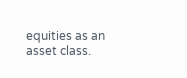equities as an asset class.